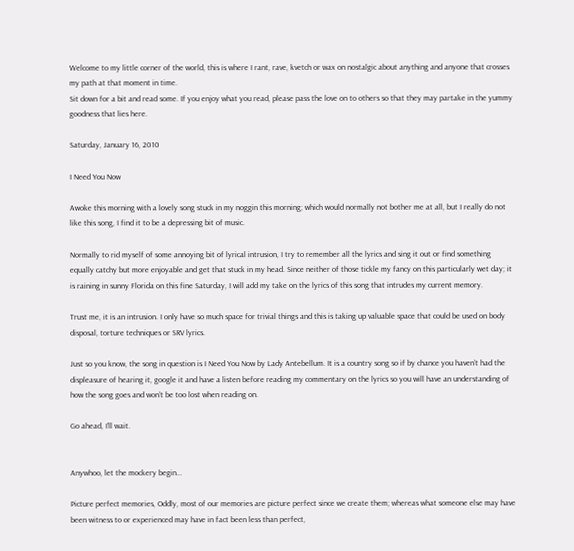Welcome to my little corner of the world, this is where I rant, rave, kvetch or wax on nostalgic about anything and anyone that crosses my path at that moment in time.
Sit down for a bit and read some. If you enjoy what you read, please pass the love on to others so that they may partake in the yummy goodness that lies here.

Saturday, January 16, 2010

I Need You Now

Awoke this morning with a lovely song stuck in my noggin this morning; which would normally not bother me at all, but I really do not like this song, I find it to be a depressing bit of music.

Normally to rid myself of some annoying bit of lyrical intrusion, I try to remember all the lyrics and sing it out or find something equally catchy but more enjoyable and get that stuck in my head. Since neither of those tickle my fancy on this particularly wet day; it is raining in sunny Florida on this fine Saturday, I will add my take on the lyrics of this song that intrudes my current memory.

Trust me, it is an intrusion. I only have so much space for trivial things and this is taking up valuable space that could be used on body disposal, torture techniques or SRV lyrics.

Just so you know, the song in question is I Need You Now by Lady Antebellum. It is a country song so if by chance you haven’t had the displeasure of hearing it, google it and have a listen before reading my commentary on the lyrics so you will have an understanding of how the song goes and won’t be too lost when reading on.

Go ahead, I’ll wait.


Anywhoo, let the mockery begin…

Picture perfect memories, Oddly, most of our memories are picture perfect since we create them; whereas what someone else may have been witness to or experienced may have in fact been less than perfect,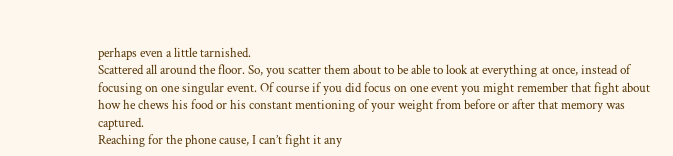perhaps even a little tarnished.
Scattered all around the floor. So, you scatter them about to be able to look at everything at once, instead of focusing on one singular event. Of course if you did focus on one event you might remember that fight about how he chews his food or his constant mentioning of your weight from before or after that memory was captured.
Reaching for the phone cause, I can’t fight it any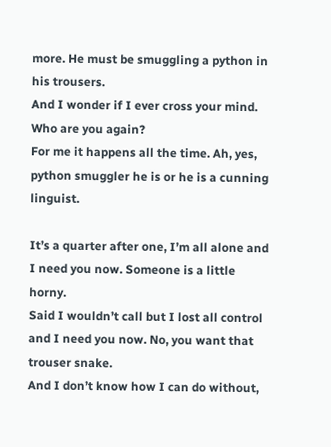more. He must be smuggling a python in his trousers.
And I wonder if I ever cross your mind. Who are you again?
For me it happens all the time. Ah, yes, python smuggler he is or he is a cunning linguist.

It’s a quarter after one, I’m all alone and I need you now. Someone is a little horny.
Said I wouldn’t call but I lost all control and I need you now. No, you want that trouser snake.
And I don’t know how I can do without,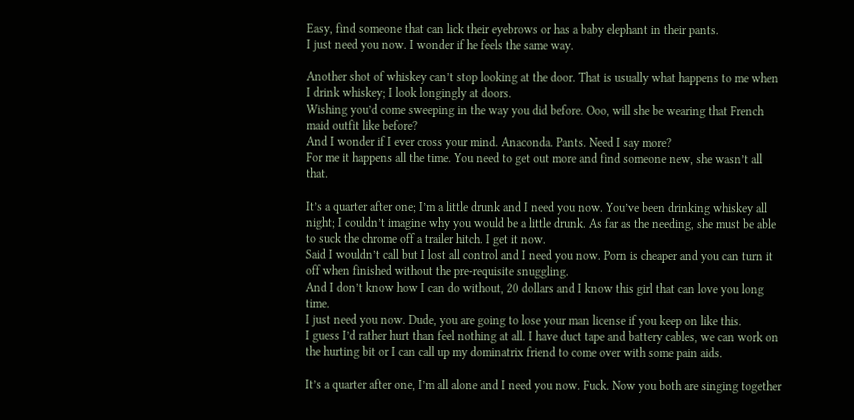Easy, find someone that can lick their eyebrows or has a baby elephant in their pants.
I just need you now. I wonder if he feels the same way.

Another shot of whiskey can’t stop looking at the door. That is usually what happens to me when I drink whiskey; I look longingly at doors.
Wishing you’d come sweeping in the way you did before. Ooo, will she be wearing that French maid outfit like before?
And I wonder if I ever cross your mind. Anaconda. Pants. Need I say more?
For me it happens all the time. You need to get out more and find someone new, she wasn’t all that.

It’s a quarter after one; I’m a little drunk and I need you now. You’ve been drinking whiskey all night; I couldn’t imagine why you would be a little drunk. As far as the needing, she must be able to suck the chrome off a trailer hitch. I get it now.
Said I wouldn’t call but I lost all control and I need you now. Porn is cheaper and you can turn it off when finished without the pre-requisite snuggling.
And I don’t know how I can do without, 20 dollars and I know this girl that can love you long time.
I just need you now. Dude, you are going to lose your man license if you keep on like this.
I guess I’d rather hurt than feel nothing at all. I have duct tape and battery cables, we can work on the hurting bit or I can call up my dominatrix friend to come over with some pain aids.

It’s a quarter after one, I’m all alone and I need you now. Fuck. Now you both are singing together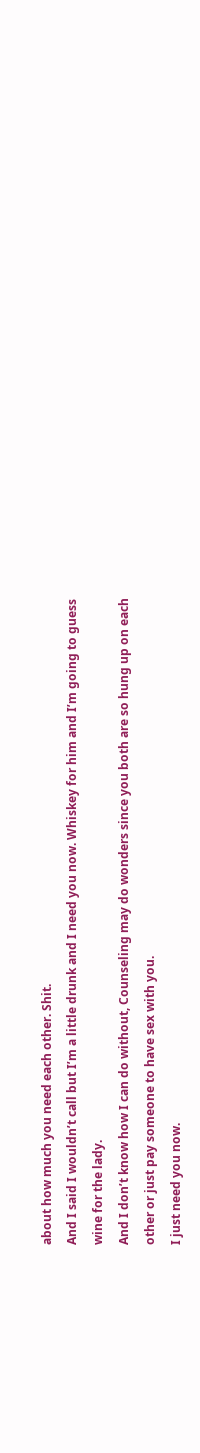about how much you need each other. Shit.
And I said I wouldn’t call but I’m a little drunk and I need you now. Whiskey for him and I’m going to guess wine for the lady.
And I don’t know how I can do without, Counseling may do wonders since you both are so hung up on each other or just pay someone to have sex with you.
I just need you now.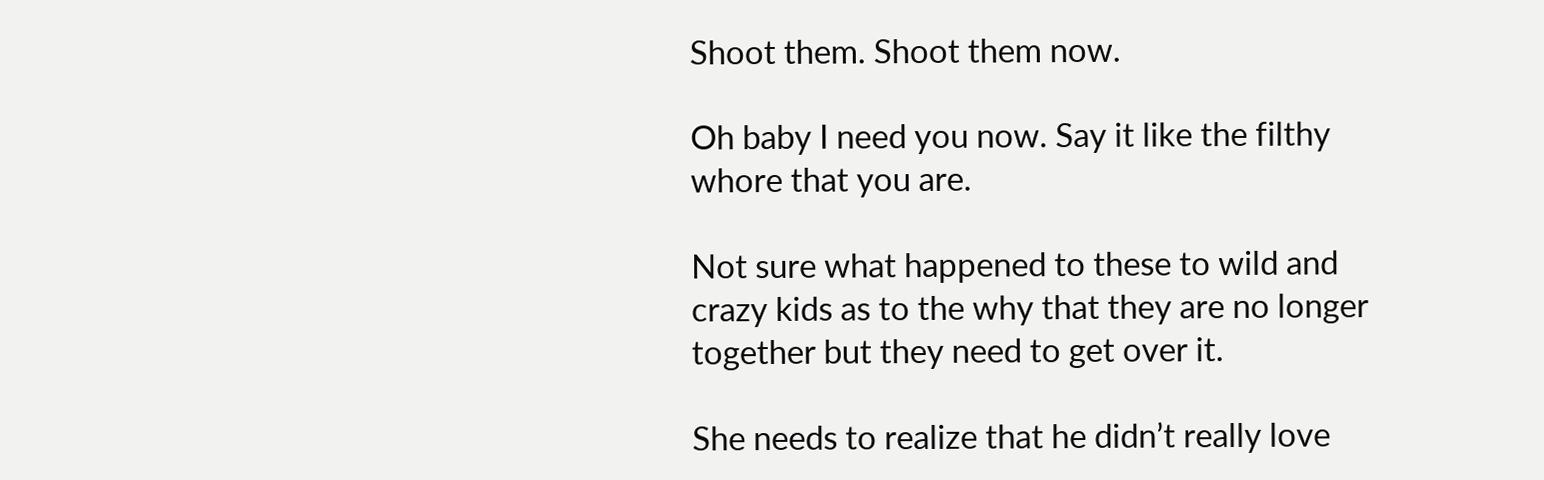Shoot them. Shoot them now.

Oh baby I need you now. Say it like the filthy whore that you are.

Not sure what happened to these to wild and crazy kids as to the why that they are no longer together but they need to get over it.

She needs to realize that he didn’t really love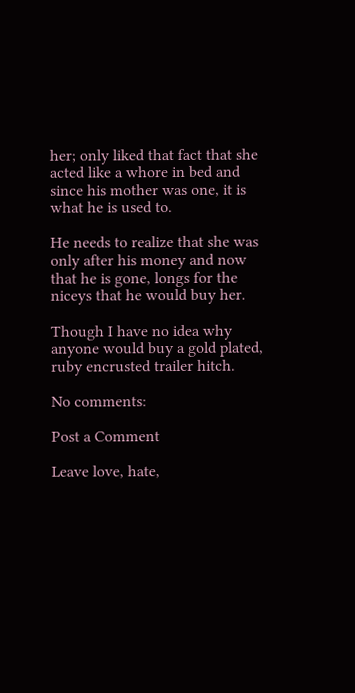her; only liked that fact that she acted like a whore in bed and since his mother was one, it is what he is used to.

He needs to realize that she was only after his money and now that he is gone, longs for the niceys that he would buy her.

Though I have no idea why anyone would buy a gold plated, ruby encrusted trailer hitch.

No comments:

Post a Comment

Leave love, hate,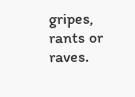gripes, rants or raves.